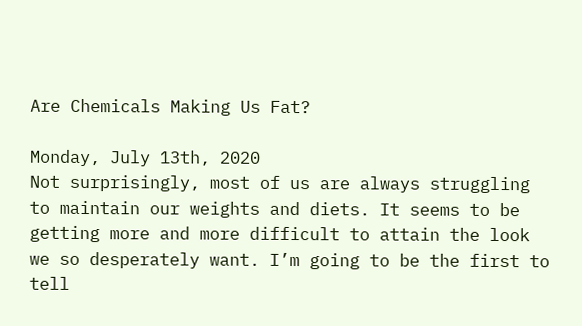Are Chemicals Making Us Fat?

Monday, July 13th, 2020
Not surprisingly, most of us are always struggling to maintain our weights and diets. It seems to be getting more and more difficult to attain the look we so desperately want. I’m going to be the first to tell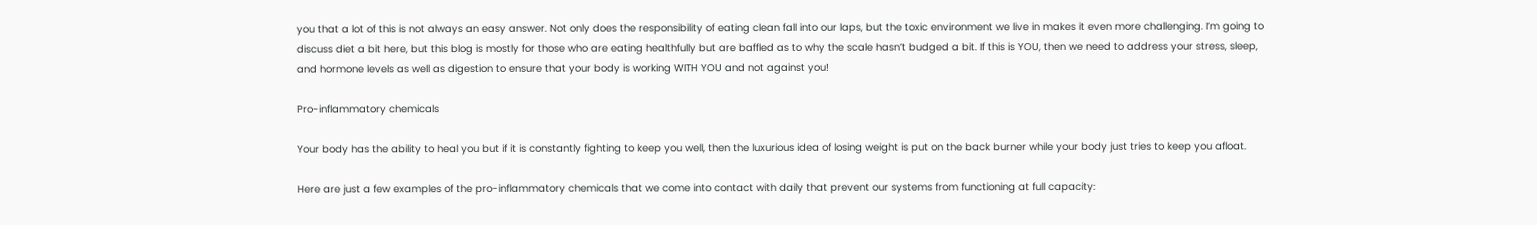you that a lot of this is not always an easy answer. Not only does the responsibility of eating clean fall into our laps, but the toxic environment we live in makes it even more challenging. I’m going to discuss diet a bit here, but this blog is mostly for those who are eating healthfully but are baffled as to why the scale hasn’t budged a bit. If this is YOU, then we need to address your stress, sleep, and hormone levels as well as digestion to ensure that your body is working WITH YOU and not against you!

Pro-inflammatory chemicals

Your body has the ability to heal you but if it is constantly fighting to keep you well, then the luxurious idea of losing weight is put on the back burner while your body just tries to keep you afloat.

Here are just a few examples of the pro-inflammatory chemicals that we come into contact with daily that prevent our systems from functioning at full capacity: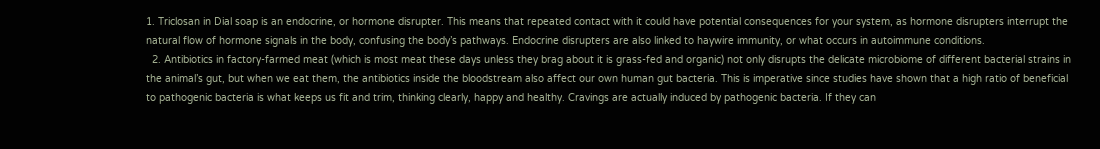1. Triclosan in Dial soap is an endocrine, or hormone disrupter. This means that repeated contact with it could have potential consequences for your system, as hormone disrupters interrupt the natural flow of hormone signals in the body, confusing the body’s pathways. Endocrine disrupters are also linked to haywire immunity, or what occurs in autoimmune conditions.
  2. Antibiotics in factory-farmed meat (which is most meat these days unless they brag about it is grass-fed and organic) not only disrupts the delicate microbiome of different bacterial strains in the animal’s gut, but when we eat them, the antibiotics inside the bloodstream also affect our own human gut bacteria. This is imperative since studies have shown that a high ratio of beneficial to pathogenic bacteria is what keeps us fit and trim, thinking clearly, happy and healthy. Cravings are actually induced by pathogenic bacteria. If they can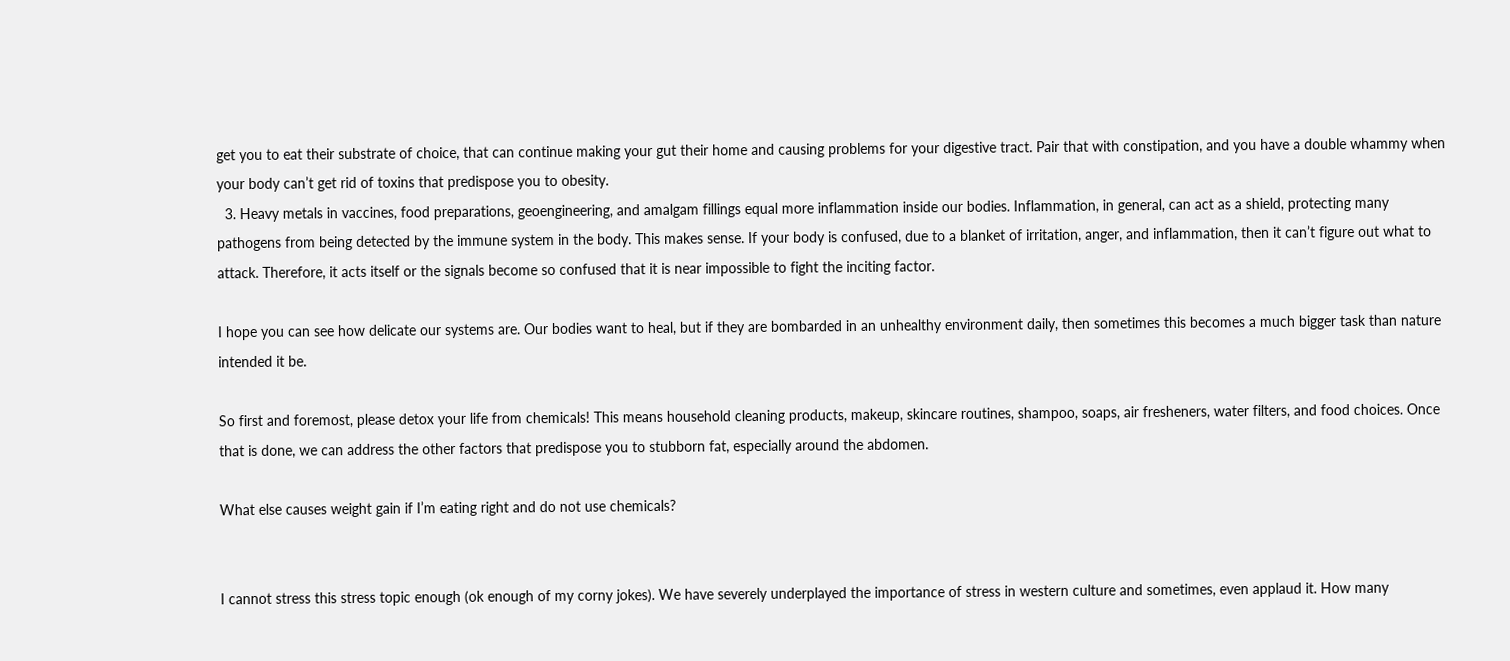get you to eat their substrate of choice, that can continue making your gut their home and causing problems for your digestive tract. Pair that with constipation, and you have a double whammy when your body can’t get rid of toxins that predispose you to obesity.
  3. Heavy metals in vaccines, food preparations, geoengineering, and amalgam fillings equal more inflammation inside our bodies. Inflammation, in general, can act as a shield, protecting many pathogens from being detected by the immune system in the body. This makes sense. If your body is confused, due to a blanket of irritation, anger, and inflammation, then it can’t figure out what to attack. Therefore, it acts itself or the signals become so confused that it is near impossible to fight the inciting factor.

I hope you can see how delicate our systems are. Our bodies want to heal, but if they are bombarded in an unhealthy environment daily, then sometimes this becomes a much bigger task than nature intended it be.

So first and foremost, please detox your life from chemicals! This means household cleaning products, makeup, skincare routines, shampoo, soaps, air fresheners, water filters, and food choices. Once that is done, we can address the other factors that predispose you to stubborn fat, especially around the abdomen.

What else causes weight gain if I’m eating right and do not use chemicals?


I cannot stress this stress topic enough (ok enough of my corny jokes). We have severely underplayed the importance of stress in western culture and sometimes, even applaud it. How many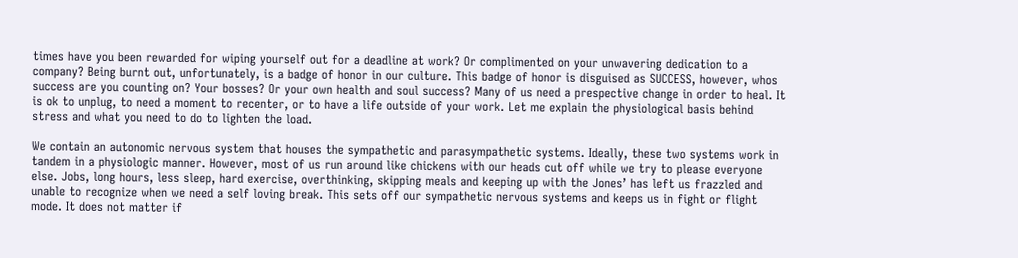times have you been rewarded for wiping yourself out for a deadline at work? Or complimented on your unwavering dedication to a company? Being burnt out, unfortunately, is a badge of honor in our culture. This badge of honor is disguised as SUCCESS, however, whos success are you counting on? Your bosses? Or your own health and soul success? Many of us need a prespective change in order to heal. It is ok to unplug, to need a moment to recenter, or to have a life outside of your work. Let me explain the physiological basis behind stress and what you need to do to lighten the load.

We contain an autonomic nervous system that houses the sympathetic and parasympathetic systems. Ideally, these two systems work in tandem in a physiologic manner. However, most of us run around like chickens with our heads cut off while we try to please everyone else. Jobs, long hours, less sleep, hard exercise, overthinking, skipping meals and keeping up with the Jones’ has left us frazzled and unable to recognize when we need a self loving break. This sets off our sympathetic nervous systems and keeps us in fight or flight mode. It does not matter if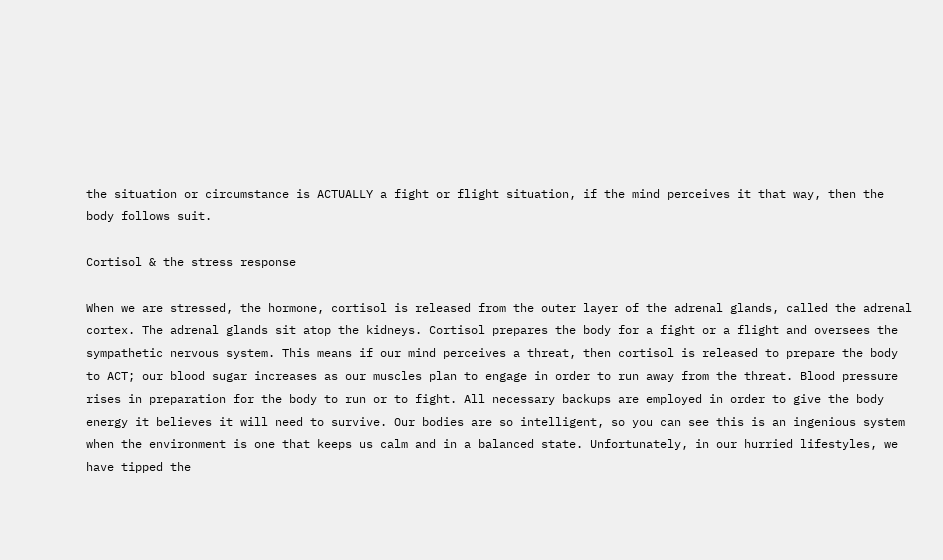the situation or circumstance is ACTUALLY a fight or flight situation, if the mind perceives it that way, then the body follows suit.

Cortisol & the stress response

When we are stressed, the hormone, cortisol is released from the outer layer of the adrenal glands, called the adrenal cortex. The adrenal glands sit atop the kidneys. Cortisol prepares the body for a fight or a flight and oversees the sympathetic nervous system. This means if our mind perceives a threat, then cortisol is released to prepare the body to ACT; our blood sugar increases as our muscles plan to engage in order to run away from the threat. Blood pressure rises in preparation for the body to run or to fight. All necessary backups are employed in order to give the body energy it believes it will need to survive. Our bodies are so intelligent, so you can see this is an ingenious system when the environment is one that keeps us calm and in a balanced state. Unfortunately, in our hurried lifestyles, we have tipped the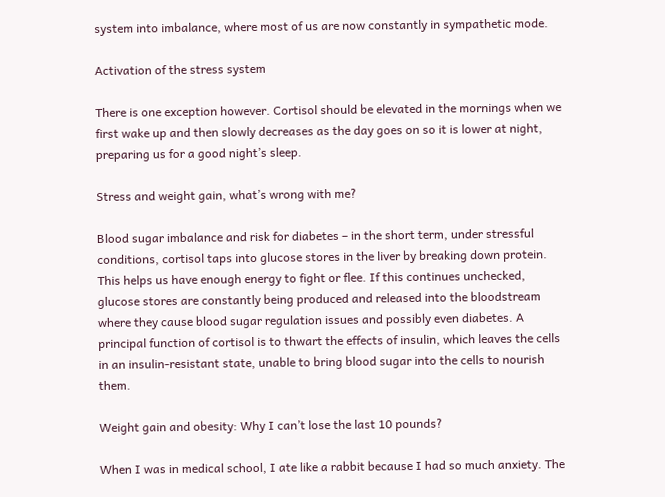system into imbalance, where most of us are now constantly in sympathetic mode.

Activation of the stress system

There is one exception however. Cortisol should be elevated in the mornings when we first wake up and then slowly decreases as the day goes on so it is lower at night, preparing us for a good night’s sleep.

Stress and weight gain, what’s wrong with me?

Blood sugar imbalance and risk for diabetes – in the short term, under stressful conditions, cortisol taps into glucose stores in the liver by breaking down protein. This helps us have enough energy to fight or flee. If this continues unchecked, glucose stores are constantly being produced and released into the bloodstream where they cause blood sugar regulation issues and possibly even diabetes. A principal function of cortisol is to thwart the effects of insulin, which leaves the cells in an insulin-resistant state, unable to bring blood sugar into the cells to nourish them.

Weight gain and obesity: Why I can’t lose the last 10 pounds?

When I was in medical school, I ate like a rabbit because I had so much anxiety. The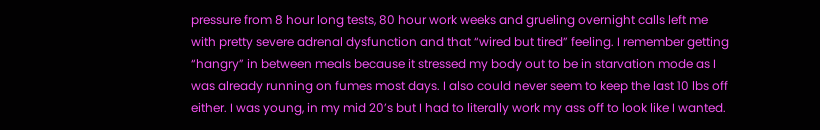pressure from 8 hour long tests, 80 hour work weeks and grueling overnight calls left me with pretty severe adrenal dysfunction and that “wired but tired” feeling. I remember getting “hangry” in between meals because it stressed my body out to be in starvation mode as I was already running on fumes most days. I also could never seem to keep the last 10 lbs off either. I was young, in my mid 20’s but I had to literally work my ass off to look like I wanted.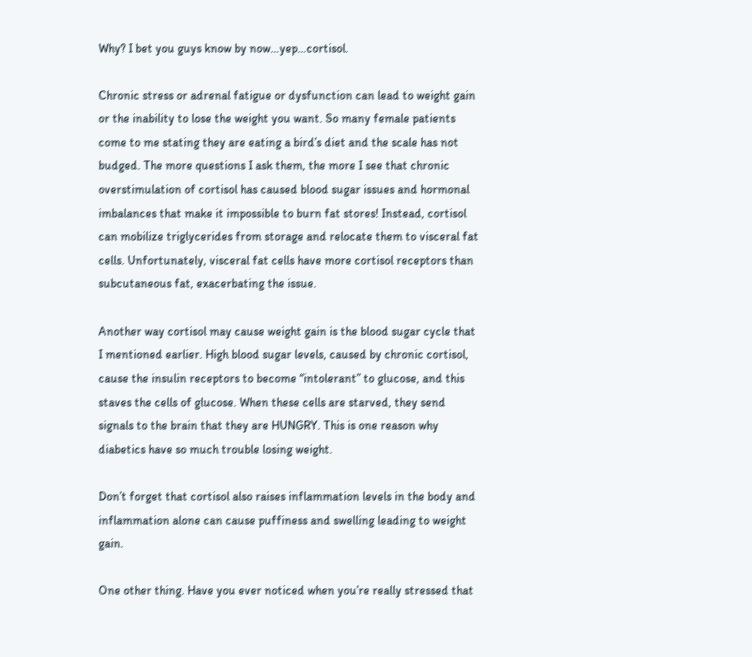Why? I bet you guys know by now…yep…cortisol.

Chronic stress or adrenal fatigue or dysfunction can lead to weight gain or the inability to lose the weight you want. So many female patients come to me stating they are eating a bird’s diet and the scale has not budged. The more questions I ask them, the more I see that chronic overstimulation of cortisol has caused blood sugar issues and hormonal imbalances that make it impossible to burn fat stores! Instead, cortisol can mobilize triglycerides from storage and relocate them to visceral fat cells. Unfortunately, visceral fat cells have more cortisol receptors than subcutaneous fat, exacerbating the issue.

Another way cortisol may cause weight gain is the blood sugar cycle that I mentioned earlier. High blood sugar levels, caused by chronic cortisol, cause the insulin receptors to become “intolerant” to glucose, and this staves the cells of glucose. When these cells are starved, they send signals to the brain that they are HUNGRY. This is one reason why diabetics have so much trouble losing weight.

Don’t forget that cortisol also raises inflammation levels in the body and inflammation alone can cause puffiness and swelling leading to weight gain.

One other thing. Have you ever noticed when you’re really stressed that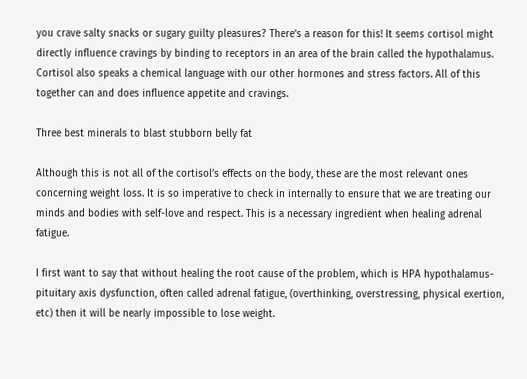you crave salty snacks or sugary guilty pleasures? There’s a reason for this! It seems cortisol might directly influence cravings by binding to receptors in an area of the brain called the hypothalamus. Cortisol also speaks a chemical language with our other hormones and stress factors. All of this together can and does influence appetite and cravings.

Three best minerals to blast stubborn belly fat

Although this is not all of the cortisol’s effects on the body, these are the most relevant ones concerning weight loss. It is so imperative to check in internally to ensure that we are treating our minds and bodies with self-love and respect. This is a necessary ingredient when healing adrenal fatigue.

I first want to say that without healing the root cause of the problem, which is HPA hypothalamus-pituitary axis dysfunction, often called adrenal fatigue, (overthinking, overstressing, physical exertion, etc) then it will be nearly impossible to lose weight.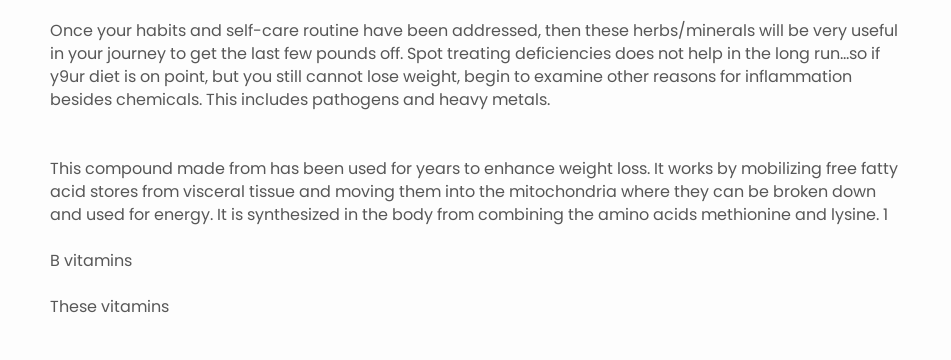Once your habits and self-care routine have been addressed, then these herbs/minerals will be very useful in your journey to get the last few pounds off. Spot treating deficiencies does not help in the long run…so if y9ur diet is on point, but you still cannot lose weight, begin to examine other reasons for inflammation besides chemicals. This includes pathogens and heavy metals.


This compound made from has been used for years to enhance weight loss. It works by mobilizing free fatty acid stores from visceral tissue and moving them into the mitochondria where they can be broken down and used for energy. It is synthesized in the body from combining the amino acids methionine and lysine. 1

B vitamins

These vitamins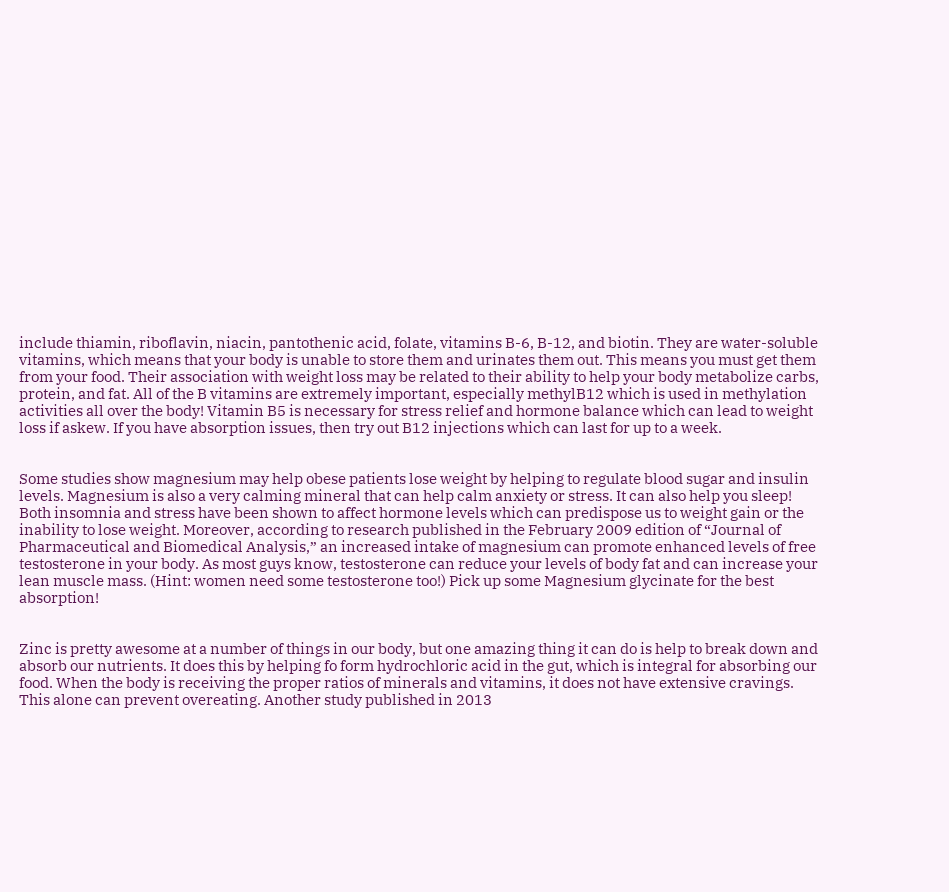include thiamin, riboflavin, niacin, pantothenic acid, folate, vitamins B-6, B-12, and biotin. They are water-soluble vitamins, which means that your body is unable to store them and urinates them out. This means you must get them from your food. Their association with weight loss may be related to their ability to help your body metabolize carbs, protein, and fat. All of the B vitamins are extremely important, especially methylB12 which is used in methylation activities all over the body! Vitamin B5 is necessary for stress relief and hormone balance which can lead to weight loss if askew. If you have absorption issues, then try out B12 injections which can last for up to a week.


Some studies show magnesium may help obese patients lose weight by helping to regulate blood sugar and insulin levels. Magnesium is also a very calming mineral that can help calm anxiety or stress. It can also help you sleep! Both insomnia and stress have been shown to affect hormone levels which can predispose us to weight gain or the inability to lose weight. Moreover, according to research published in the February 2009 edition of “Journal of Pharmaceutical and Biomedical Analysis,” an increased intake of magnesium can promote enhanced levels of free testosterone in your body. As most guys know, testosterone can reduce your levels of body fat and can increase your lean muscle mass. (Hint: women need some testosterone too!) Pick up some Magnesium glycinate for the best absorption!


Zinc is pretty awesome at a number of things in our body, but one amazing thing it can do is help to break down and absorb our nutrients. It does this by helping fo form hydrochloric acid in the gut, which is integral for absorbing our food. When the body is receiving the proper ratios of minerals and vitamins, it does not have extensive cravings. This alone can prevent overeating. Another study published in 2013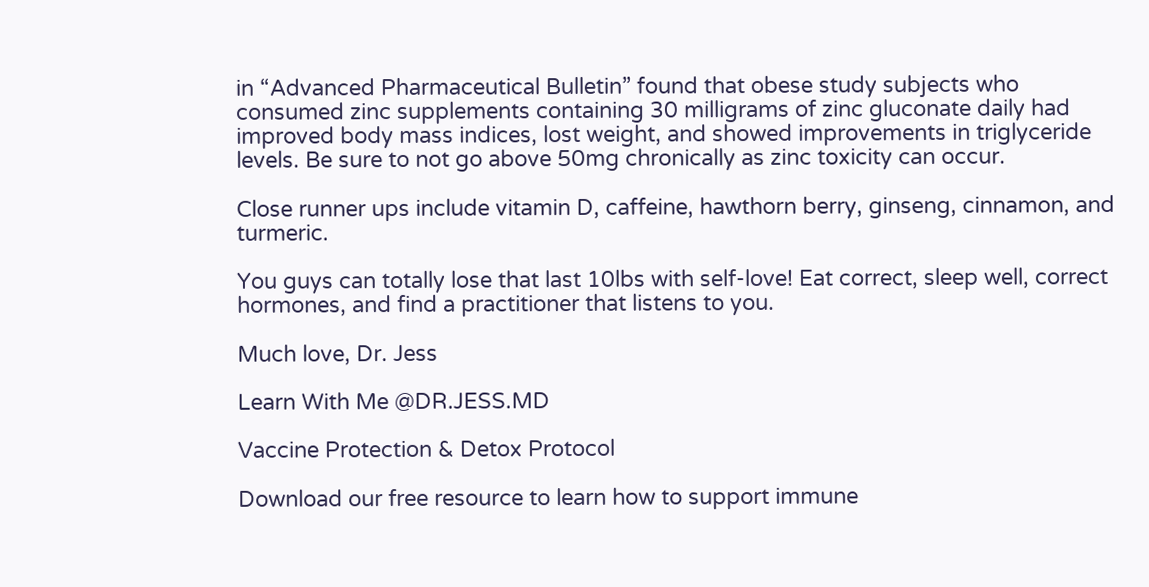in “Advanced Pharmaceutical Bulletin” found that obese study subjects who consumed zinc supplements containing 30 milligrams of zinc gluconate daily had improved body mass indices, lost weight, and showed improvements in triglyceride levels. Be sure to not go above 50mg chronically as zinc toxicity can occur.

Close runner ups include vitamin D, caffeine, hawthorn berry, ginseng, cinnamon, and turmeric.

You guys can totally lose that last 10lbs with self-love! Eat correct, sleep well, correct hormones, and find a practitioner that listens to you.

Much love, Dr. Jess

Learn With Me @DR.JESS.MD

Vaccine Protection & Detox Protocol

Download our free resource to learn how to support immune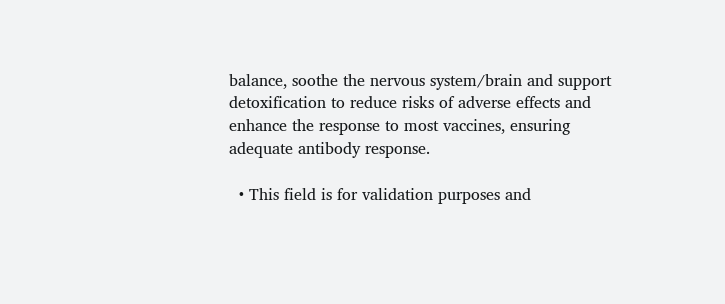balance, soothe the nervous system/brain and support detoxification to reduce risks of adverse effects and enhance the response to most vaccines, ensuring adequate antibody response.

  • This field is for validation purposes and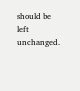should be left unchanged.